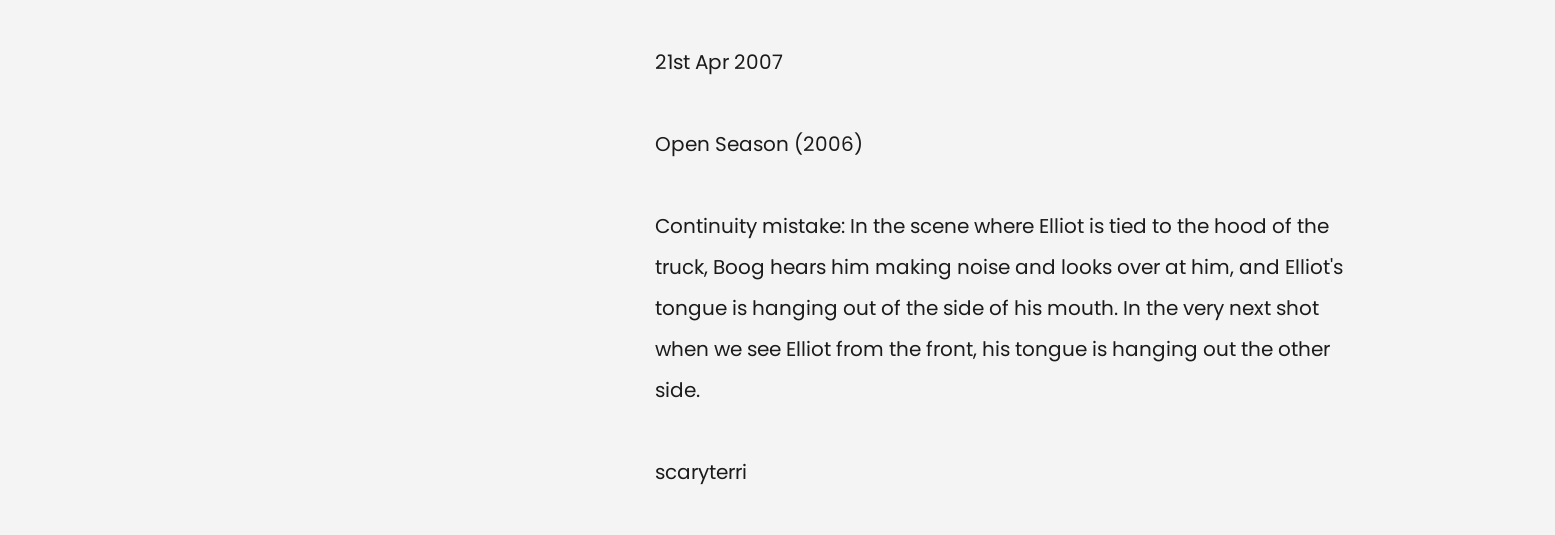21st Apr 2007

Open Season (2006)

Continuity mistake: In the scene where Elliot is tied to the hood of the truck, Boog hears him making noise and looks over at him, and Elliot's tongue is hanging out of the side of his mouth. In the very next shot when we see Elliot from the front, his tongue is hanging out the other side.

scaryterri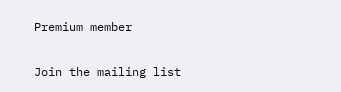Premium member

Join the mailing list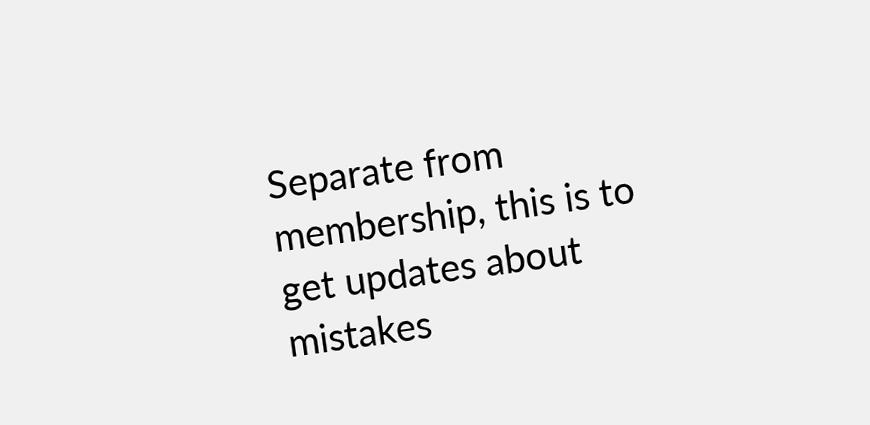Separate from membership, this is to get updates about mistakes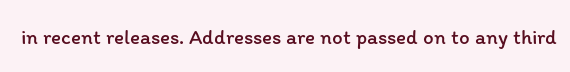in recent releases. Addresses are not passed on to any third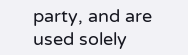party, and are used solely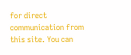for direct communication from this site. You can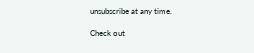unsubscribe at any time.

Check out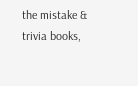the mistake & trivia books,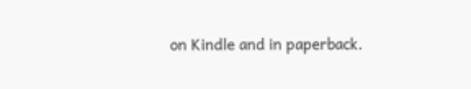on Kindle and in paperback.